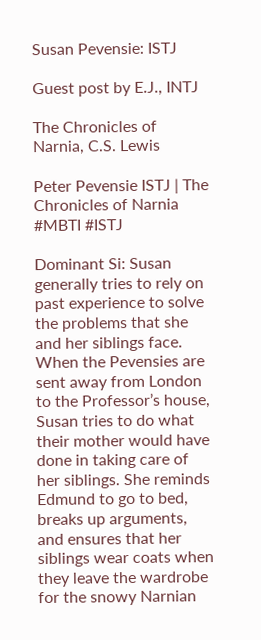Susan Pevensie: ISTJ

Guest post by E.J., INTJ

The Chronicles of Narnia, C.S. Lewis

Peter Pevensie ISTJ | The Chronicles of Narnia #MBTI #ISTJ

Dominant Si: Susan generally tries to rely on past experience to solve the problems that she and her siblings face. When the Pevensies are sent away from London to the Professor’s house, Susan tries to do what their mother would have done in taking care of her siblings. She reminds Edmund to go to bed, breaks up arguments, and ensures that her siblings wear coats when they leave the wardrobe for the snowy Narnian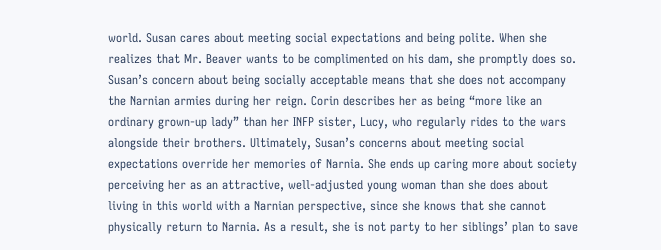world. Susan cares about meeting social expectations and being polite. When she realizes that Mr. Beaver wants to be complimented on his dam, she promptly does so. Susan’s concern about being socially acceptable means that she does not accompany the Narnian armies during her reign. Corin describes her as being “more like an ordinary grown-up lady” than her INFP sister, Lucy, who regularly rides to the wars alongside their brothers. Ultimately, Susan’s concerns about meeting social expectations override her memories of Narnia. She ends up caring more about society perceiving her as an attractive, well-adjusted young woman than she does about living in this world with a Narnian perspective, since she knows that she cannot physically return to Narnia. As a result, she is not party to her siblings’ plan to save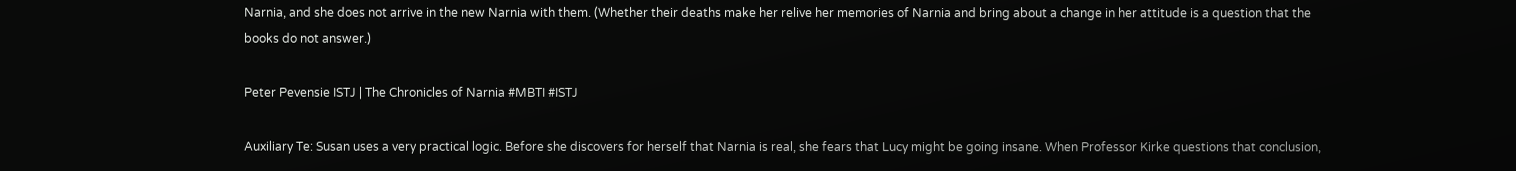Narnia, and she does not arrive in the new Narnia with them. (Whether their deaths make her relive her memories of Narnia and bring about a change in her attitude is a question that the books do not answer.)

Peter Pevensie ISTJ | The Chronicles of Narnia #MBTI #ISTJ

Auxiliary Te: Susan uses a very practical logic. Before she discovers for herself that Narnia is real, she fears that Lucy might be going insane. When Professor Kirke questions that conclusion,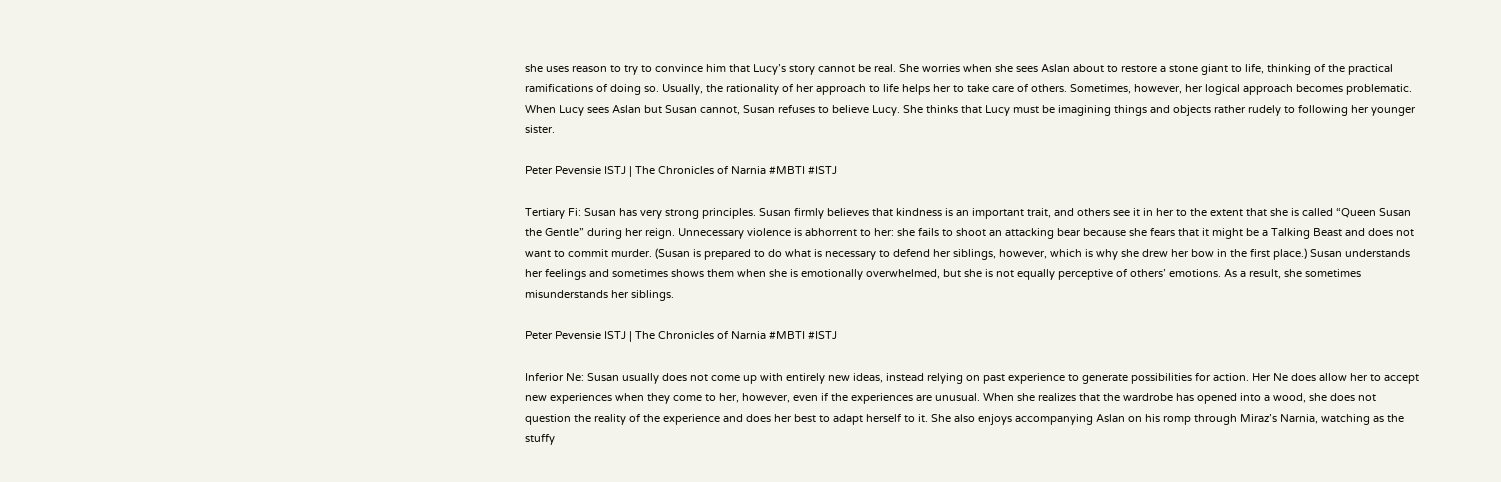she uses reason to try to convince him that Lucy’s story cannot be real. She worries when she sees Aslan about to restore a stone giant to life, thinking of the practical ramifications of doing so. Usually, the rationality of her approach to life helps her to take care of others. Sometimes, however, her logical approach becomes problematic. When Lucy sees Aslan but Susan cannot, Susan refuses to believe Lucy. She thinks that Lucy must be imagining things and objects rather rudely to following her younger sister.

Peter Pevensie ISTJ | The Chronicles of Narnia #MBTI #ISTJ

Tertiary Fi: Susan has very strong principles. Susan firmly believes that kindness is an important trait, and others see it in her to the extent that she is called “Queen Susan the Gentle” during her reign. Unnecessary violence is abhorrent to her: she fails to shoot an attacking bear because she fears that it might be a Talking Beast and does not want to commit murder. (Susan is prepared to do what is necessary to defend her siblings, however, which is why she drew her bow in the first place.) Susan understands her feelings and sometimes shows them when she is emotionally overwhelmed, but she is not equally perceptive of others’ emotions. As a result, she sometimes misunderstands her siblings.

Peter Pevensie ISTJ | The Chronicles of Narnia #MBTI #ISTJ

Inferior Ne: Susan usually does not come up with entirely new ideas, instead relying on past experience to generate possibilities for action. Her Ne does allow her to accept new experiences when they come to her, however, even if the experiences are unusual. When she realizes that the wardrobe has opened into a wood, she does not question the reality of the experience and does her best to adapt herself to it. She also enjoys accompanying Aslan on his romp through Miraz’s Narnia, watching as the stuffy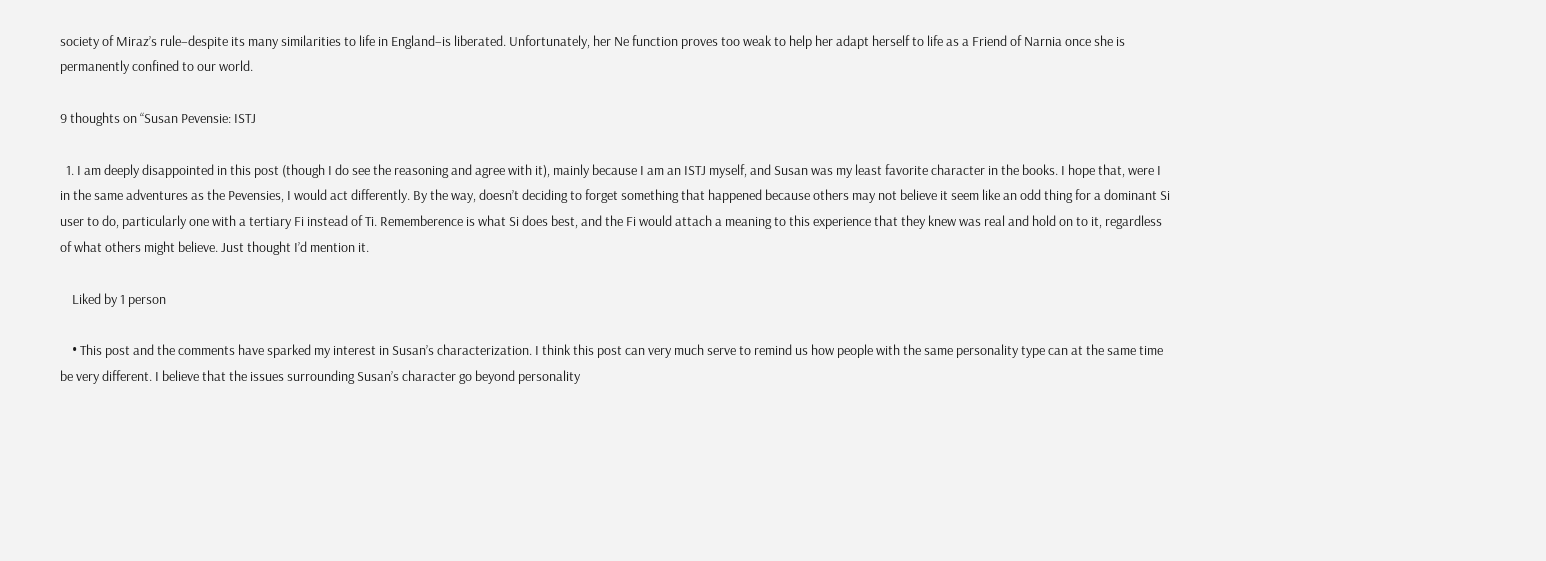society of Miraz’s rule–despite its many similarities to life in England–is liberated. Unfortunately, her Ne function proves too weak to help her adapt herself to life as a Friend of Narnia once she is permanently confined to our world.

9 thoughts on “Susan Pevensie: ISTJ

  1. I am deeply disappointed in this post (though I do see the reasoning and agree with it), mainly because I am an ISTJ myself, and Susan was my least favorite character in the books. I hope that, were I in the same adventures as the Pevensies, I would act differently. By the way, doesn’t deciding to forget something that happened because others may not believe it seem like an odd thing for a dominant Si user to do, particularly one with a tertiary Fi instead of Ti. Rememberence is what Si does best, and the Fi would attach a meaning to this experience that they knew was real and hold on to it, regardless of what others might believe. Just thought I’d mention it.

    Liked by 1 person

    • This post and the comments have sparked my interest in Susan’s characterization. I think this post can very much serve to remind us how people with the same personality type can at the same time be very different. I believe that the issues surrounding Susan’s character go beyond personality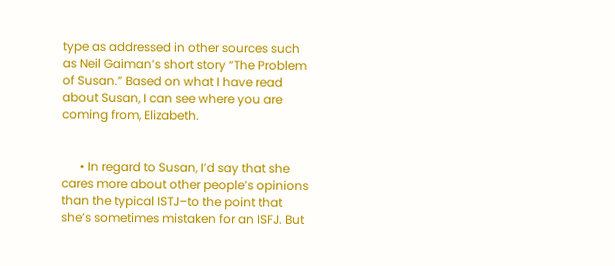type as addressed in other sources such as Neil Gaiman’s short story “The Problem of Susan.” Based on what I have read about Susan, I can see where you are coming from, Elizabeth.


      • In regard to Susan, I’d say that she cares more about other people’s opinions than the typical ISTJ–to the point that she’s sometimes mistaken for an ISFJ. But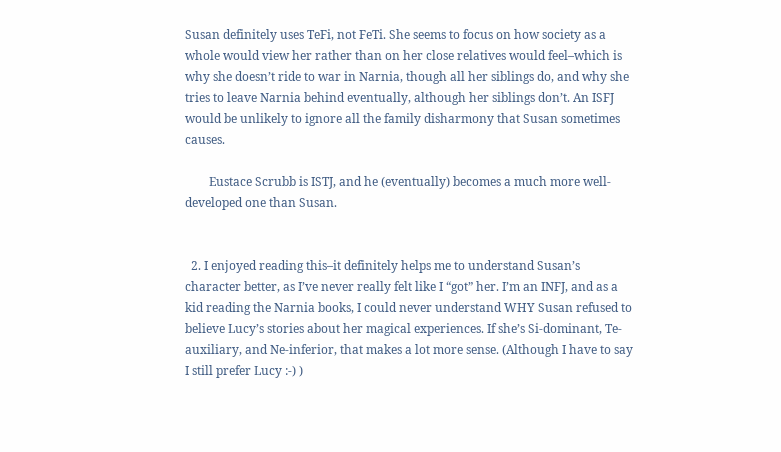Susan definitely uses TeFi, not FeTi. She seems to focus on how society as a whole would view her rather than on her close relatives would feel–which is why she doesn’t ride to war in Narnia, though all her siblings do, and why she tries to leave Narnia behind eventually, although her siblings don’t. An ISFJ would be unlikely to ignore all the family disharmony that Susan sometimes causes.

        Eustace Scrubb is ISTJ, and he (eventually) becomes a much more well-developed one than Susan.


  2. I enjoyed reading this–it definitely helps me to understand Susan’s character better, as I’ve never really felt like I “got” her. I’m an INFJ, and as a kid reading the Narnia books, I could never understand WHY Susan refused to believe Lucy’s stories about her magical experiences. If she’s Si-dominant, Te-auxiliary, and Ne-inferior, that makes a lot more sense. (Although I have to say I still prefer Lucy :-) )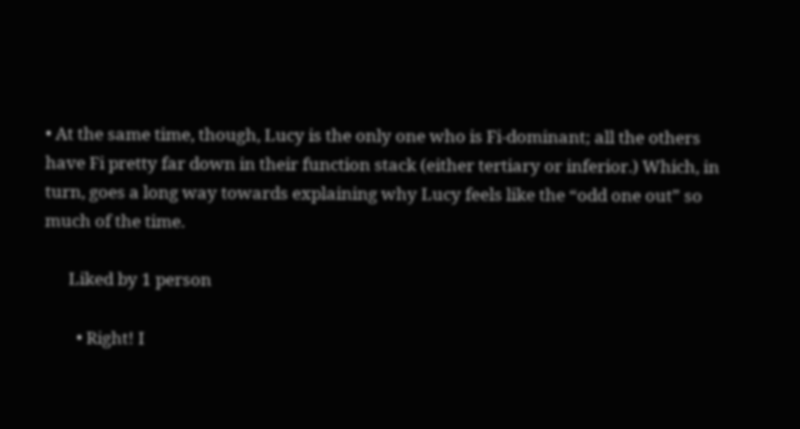• At the same time, though, Lucy is the only one who is Fi-dominant; all the others have Fi pretty far down in their function stack (either tertiary or inferior.) Which, in turn, goes a long way towards explaining why Lucy feels like the “odd one out” so much of the time.

      Liked by 1 person

        • Right! I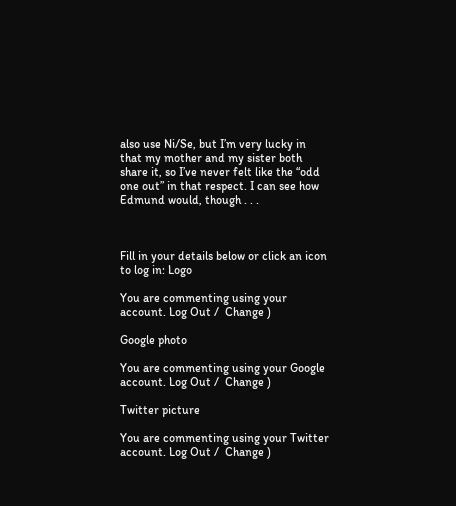also use Ni/Se, but I’m very lucky in that my mother and my sister both share it, so I’ve never felt like the “odd one out” in that respect. I can see how Edmund would, though . . .



Fill in your details below or click an icon to log in: Logo

You are commenting using your account. Log Out /  Change )

Google photo

You are commenting using your Google account. Log Out /  Change )

Twitter picture

You are commenting using your Twitter account. Log Out /  Change )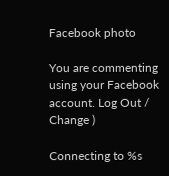Facebook photo

You are commenting using your Facebook account. Log Out /  Change )

Connecting to %s